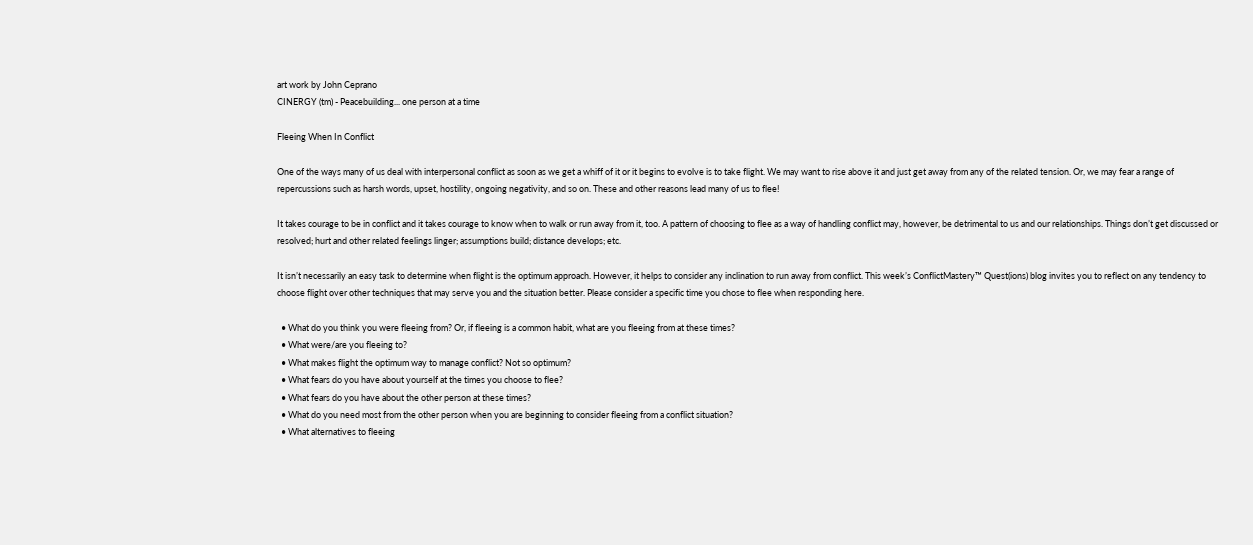art work by John Ceprano
CINERGY (tm) - Peacebuilding... one person at a time

Fleeing When In Conflict

One of the ways many of us deal with interpersonal conflict as soon as we get a whiff of it or it begins to evolve is to take flight. We may want to rise above it and just get away from any of the related tension. Or, we may fear a range of repercussions such as harsh words, upset, hostility, ongoing negativity, and so on. These and other reasons lead many of us to flee!

It takes courage to be in conflict and it takes courage to know when to walk or run away from it, too. A pattern of choosing to flee as a way of handling conflict may, however, be detrimental to us and our relationships. Things don’t get discussed or resolved; hurt and other related feelings linger; assumptions build; distance develops; etc.

It isn’t necessarily an easy task to determine when flight is the optimum approach. However, it helps to consider any inclination to run away from conflict. This week’s ConflictMastery™ Quest(ions) blog invites you to reflect on any tendency to choose flight over other techniques that may serve you and the situation better. Please consider a specific time you chose to flee when responding here.

  • What do you think you were fleeing from? Or, if fleeing is a common habit, what are you fleeing from at these times?
  • What were/are you fleeing to?
  • What makes flight the optimum way to manage conflict? Not so optimum?
  • What fears do you have about yourself at the times you choose to flee?
  • What fears do you have about the other person at these times?
  • What do you need most from the other person when you are beginning to consider fleeing from a conflict situation?
  • What alternatives to fleeing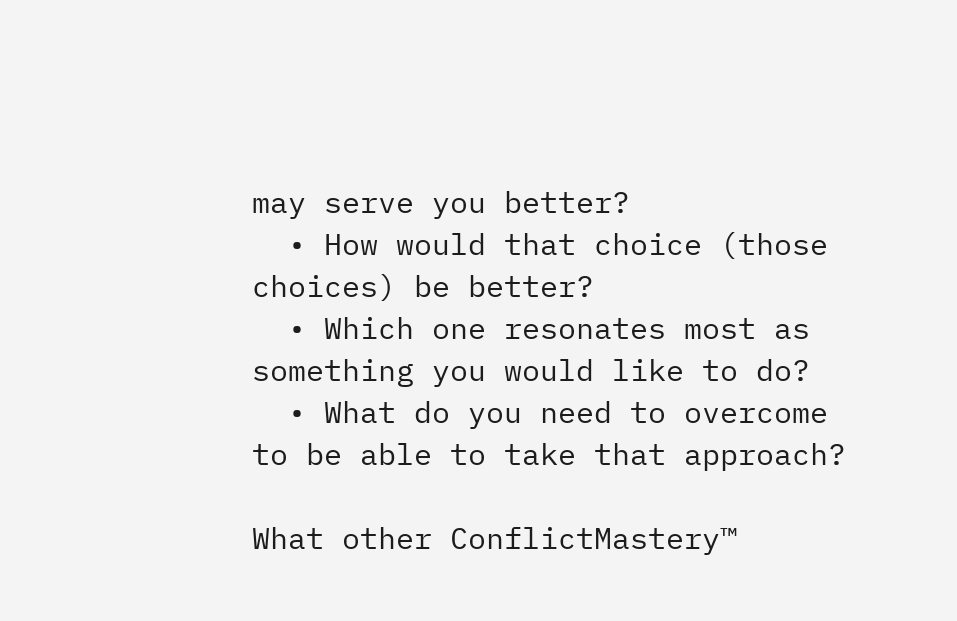may serve you better?
  • How would that choice (those choices) be better?
  • Which one resonates most as something you would like to do?
  • What do you need to overcome to be able to take that approach?

What other ConflictMastery™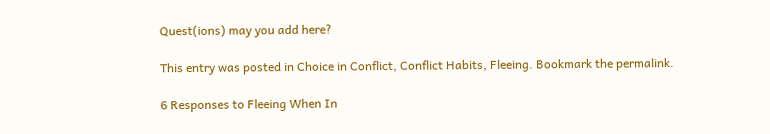Quest(ions) may you add here?

This entry was posted in Choice in Conflict, Conflict Habits, Fleeing. Bookmark the permalink.

6 Responses to Fleeing When In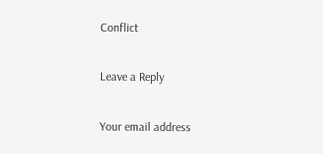Conflict

Leave a Reply

Your email address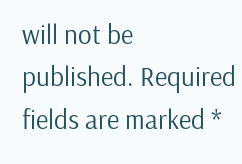will not be published. Required fields are marked *